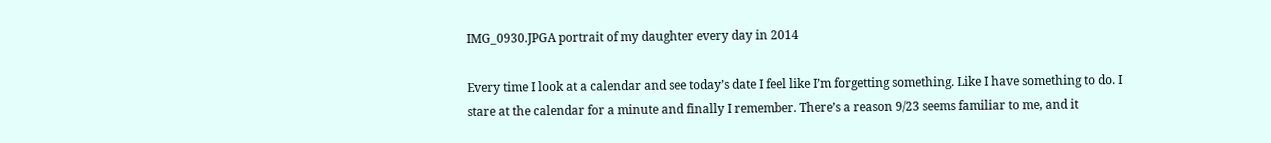IMG_0930.JPGA portrait of my daughter every day in 2014

Every time I look at a calendar and see today’s date I feel like I’m forgetting something. Like I have something to do. I stare at the calendar for a minute and finally I remember. There’s a reason 9/23 seems familiar to me, and it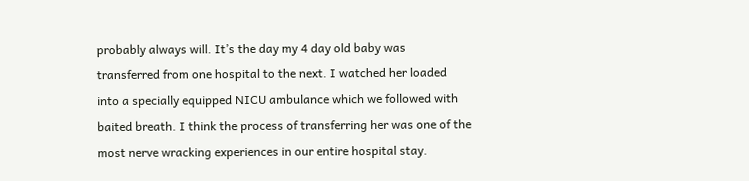probably always will. It’s the day my 4 day old baby was transferred from one hospital to the next. I watched her loaded into a specially equipped NICU ambulance which we followed with baited breath. I think the process of transferring her was one of the most nerve wracking experiences in our entire hospital stay.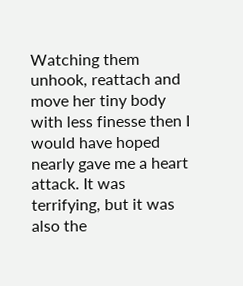Watching them unhook, reattach and move her tiny body with less finesse then I would have hoped nearly gave me a heart attack. It was terrifying, but it was also the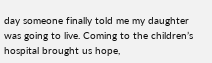day someone finally told me my daughter was going to live. Coming to the children’s hospital brought us hope,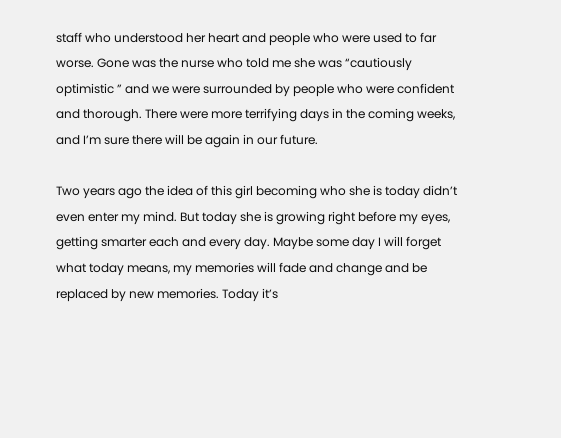staff who understood her heart and people who were used to far worse. Gone was the nurse who told me she was “cautiously optimistic ” and we were surrounded by people who were confident and thorough. There were more terrifying days in the coming weeks, and I’m sure there will be again in our future.

Two years ago the idea of this girl becoming who she is today didn’t even enter my mind. But today she is growing right before my eyes, getting smarter each and every day. Maybe some day I will forget what today means, my memories will fade and change and be replaced by new memories. Today it’s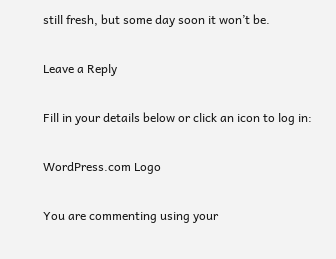still fresh, but some day soon it won’t be.

Leave a Reply

Fill in your details below or click an icon to log in:

WordPress.com Logo

You are commenting using your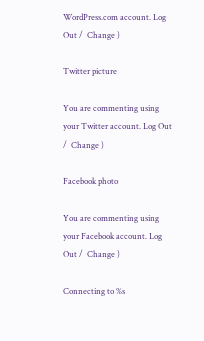WordPress.com account. Log Out /  Change )

Twitter picture

You are commenting using your Twitter account. Log Out /  Change )

Facebook photo

You are commenting using your Facebook account. Log Out /  Change )

Connecting to %s